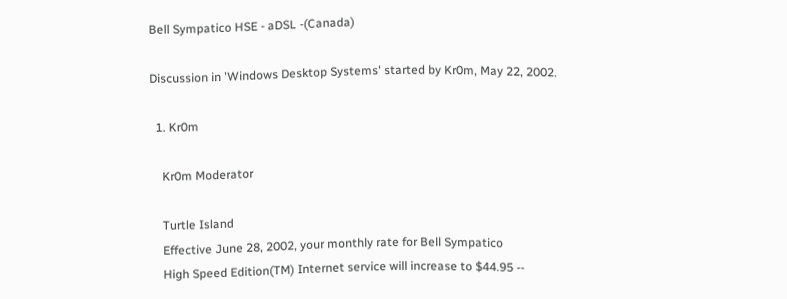Bell Sympatico HSE - aDSL -(Canada)

Discussion in 'Windows Desktop Systems' started by Kr0m, May 22, 2002.

  1. Kr0m

    Kr0m Moderator

    Turtle Island
    Effective June 28, 2002, your monthly rate for Bell Sympatico
    High Speed Edition(TM) Internet service will increase to $44.95 --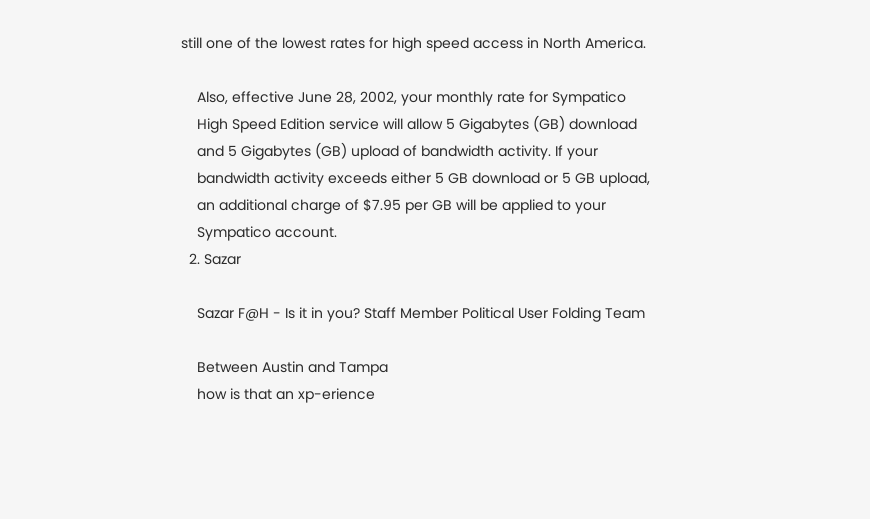still one of the lowest rates for high speed access in North America.

    Also, effective June 28, 2002, your monthly rate for Sympatico
    High Speed Edition service will allow 5 Gigabytes (GB) download
    and 5 Gigabytes (GB) upload of bandwidth activity. If your
    bandwidth activity exceeds either 5 GB download or 5 GB upload,
    an additional charge of $7.95 per GB will be applied to your
    Sympatico account.
  2. Sazar

    Sazar F@H - Is it in you? Staff Member Political User Folding Team

    Between Austin and Tampa
    how is that an xp-erience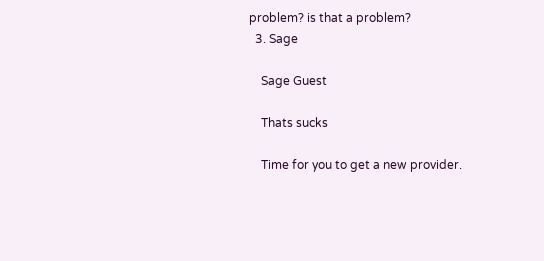problem? is that a problem?
  3. Sage

    Sage Guest

    Thats sucks

    Time for you to get a new provider.